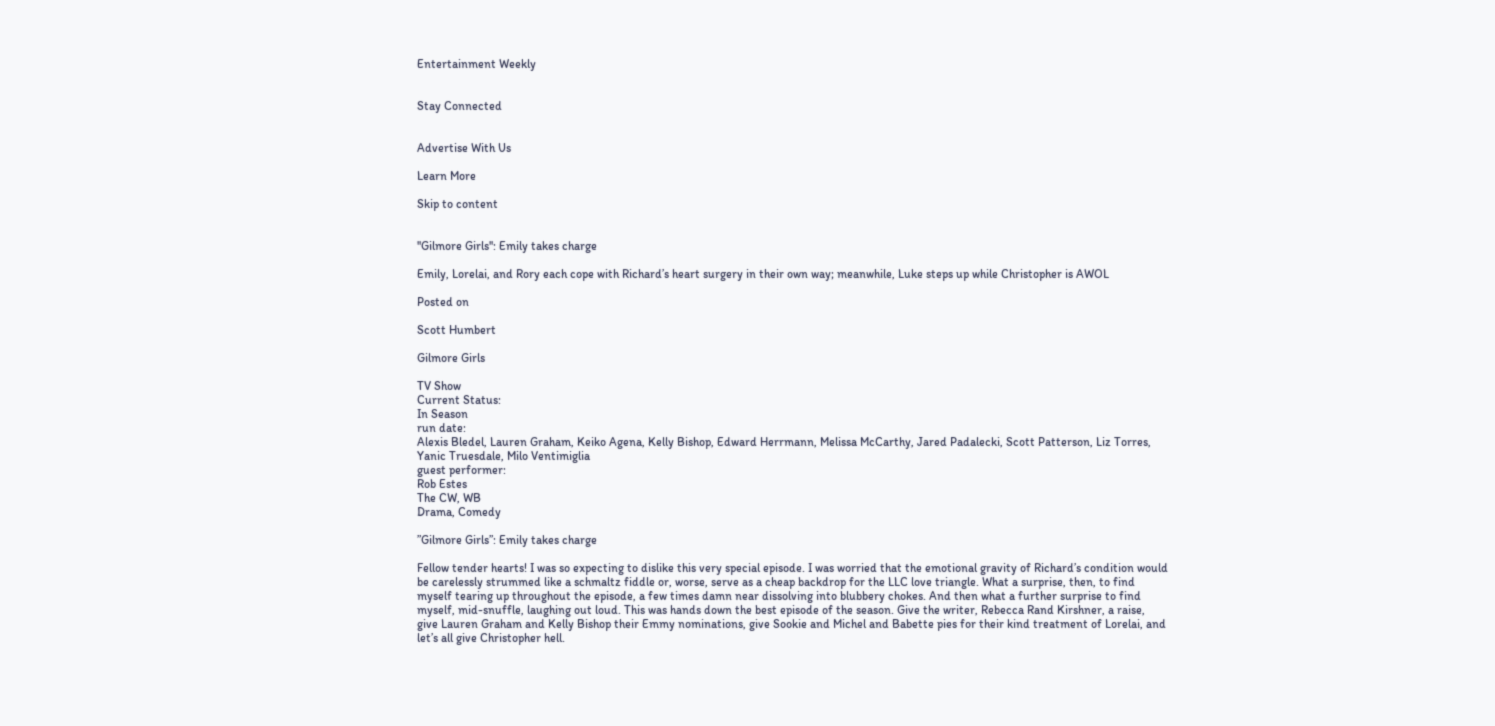Entertainment Weekly


Stay Connected


Advertise With Us

Learn More

Skip to content


''Gilmore Girls'': Emily takes charge

Emily, Lorelai, and Rory each cope with Richard’s heart surgery in their own way; meanwhile, Luke steps up while Christopher is AWOL

Posted on

Scott Humbert

Gilmore Girls

TV Show
Current Status:
In Season
run date:
Alexis Bledel, Lauren Graham, Keiko Agena, Kelly Bishop, Edward Herrmann, Melissa McCarthy, Jared Padalecki, Scott Patterson, Liz Torres, Yanic Truesdale, Milo Ventimiglia
guest performer:
Rob Estes
The CW, WB
Drama, Comedy

”Gilmore Girls”: Emily takes charge

Fellow tender hearts! I was so expecting to dislike this very special episode. I was worried that the emotional gravity of Richard’s condition would be carelessly strummed like a schmaltz fiddle or, worse, serve as a cheap backdrop for the LLC love triangle. What a surprise, then, to find myself tearing up throughout the episode, a few times damn near dissolving into blubbery chokes. And then what a further surprise to find myself, mid-snuffle, laughing out loud. This was hands down the best episode of the season. Give the writer, Rebecca Rand Kirshner, a raise, give Lauren Graham and Kelly Bishop their Emmy nominations, give Sookie and Michel and Babette pies for their kind treatment of Lorelai, and let’s all give Christopher hell.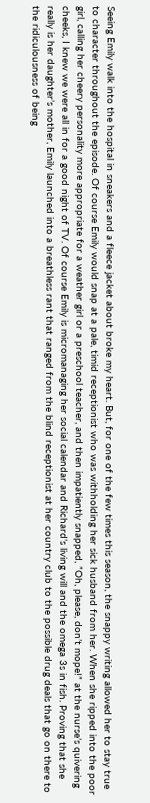Seeing Emily walk into the hospital in sneakers and a fleece jacket about broke my heart. But, for one of the few times this season, the snappy writing allowed her to stay true to character throughout the episode. Of course Emily would snap at a pale, timid receptionist who was withholding her sick husband from her. When she ripped into the poor girl, calling her cheery personality more appropriate for a weather girl or a preschool teacher, and then impatiently snapped, ”Oh, please, don’t mope!” at the nurse’s quivering cheeks, I knew we were all in for a good night of TV. Of course Emily is micromanaging her social calendar and Richard’s living will and the omega 3s in fish. Proving that she really is her daughter’s mother, Emily launched into a breathless rant that ranged from the blind receptionist at her country club to the possible drug deals that go on there to the ridiculousness of being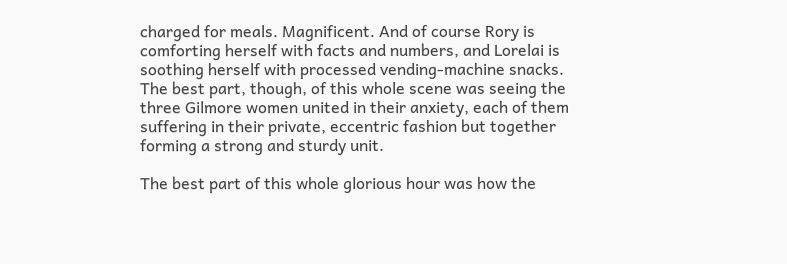charged for meals. Magnificent. And of course Rory is comforting herself with facts and numbers, and Lorelai is soothing herself with processed vending-machine snacks. The best part, though, of this whole scene was seeing the three Gilmore women united in their anxiety, each of them suffering in their private, eccentric fashion but together forming a strong and sturdy unit.

The best part of this whole glorious hour was how the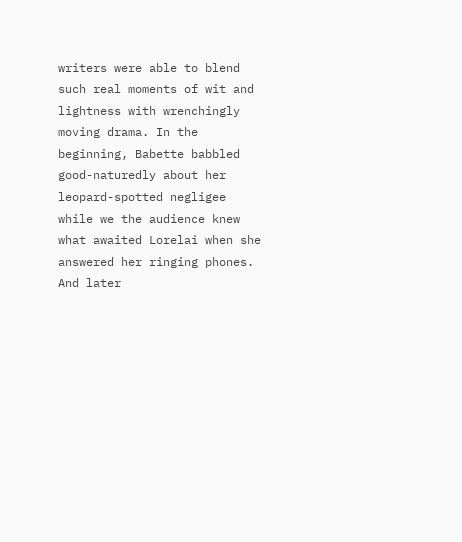writers were able to blend such real moments of wit and lightness with wrenchingly moving drama. In the beginning, Babette babbled good-naturedly about her leopard-spotted negligee while we the audience knew what awaited Lorelai when she answered her ringing phones. And later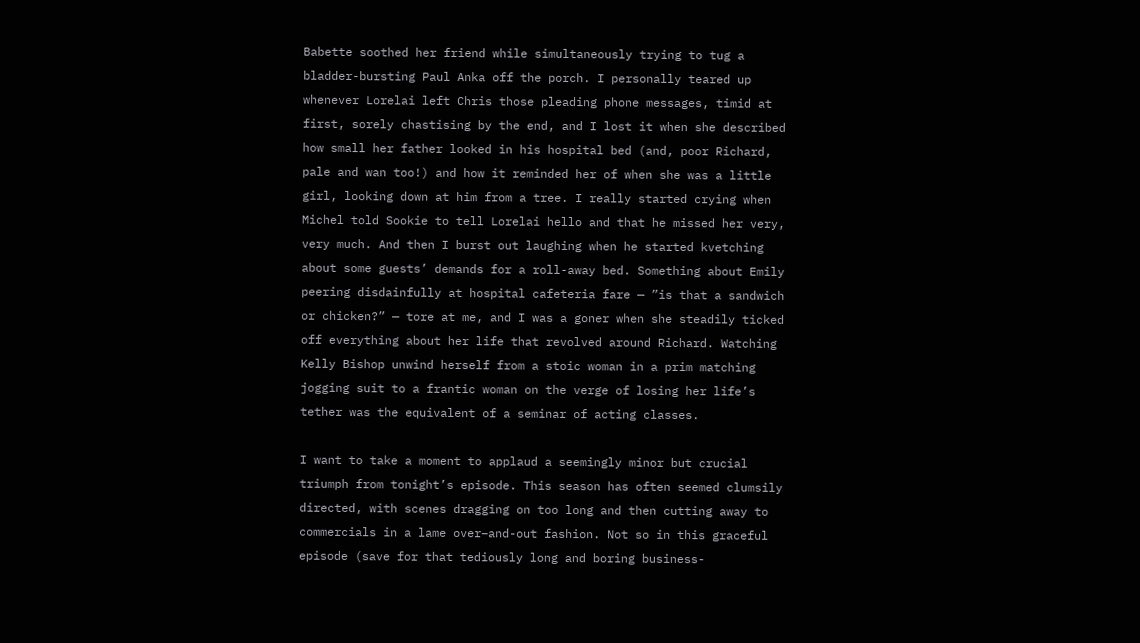Babette soothed her friend while simultaneously trying to tug a bladder-bursting Paul Anka off the porch. I personally teared up whenever Lorelai left Chris those pleading phone messages, timid at first, sorely chastising by the end, and I lost it when she described how small her father looked in his hospital bed (and, poor Richard, pale and wan too!) and how it reminded her of when she was a little girl, looking down at him from a tree. I really started crying when Michel told Sookie to tell Lorelai hello and that he missed her very, very much. And then I burst out laughing when he started kvetching about some guests’ demands for a roll-away bed. Something about Emily peering disdainfully at hospital cafeteria fare — ”is that a sandwich or chicken?” — tore at me, and I was a goner when she steadily ticked off everything about her life that revolved around Richard. Watching Kelly Bishop unwind herself from a stoic woman in a prim matching jogging suit to a frantic woman on the verge of losing her life’s tether was the equivalent of a seminar of acting classes.

I want to take a moment to applaud a seemingly minor but crucial triumph from tonight’s episode. This season has often seemed clumsily directed, with scenes dragging on too long and then cutting away to commercials in a lame over–and-out fashion. Not so in this graceful episode (save for that tediously long and boring business-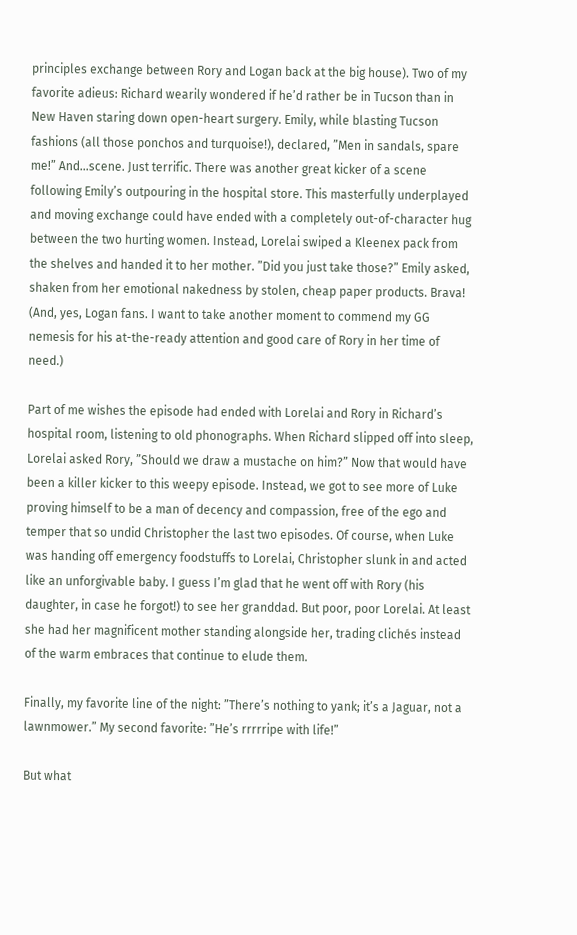principles exchange between Rory and Logan back at the big house). Two of my favorite adieus: Richard wearily wondered if he’d rather be in Tucson than in New Haven staring down open-heart surgery. Emily, while blasting Tucson fashions (all those ponchos and turquoise!), declared, ”Men in sandals, spare me!” And…scene. Just terrific. There was another great kicker of a scene following Emily’s outpouring in the hospital store. This masterfully underplayed and moving exchange could have ended with a completely out-of-character hug between the two hurting women. Instead, Lorelai swiped a Kleenex pack from the shelves and handed it to her mother. ”Did you just take those?” Emily asked, shaken from her emotional nakedness by stolen, cheap paper products. Brava! (And, yes, Logan fans. I want to take another moment to commend my GG nemesis for his at-the-ready attention and good care of Rory in her time of need.)

Part of me wishes the episode had ended with Lorelai and Rory in Richard’s hospital room, listening to old phonographs. When Richard slipped off into sleep, Lorelai asked Rory, ”Should we draw a mustache on him?” Now that would have been a killer kicker to this weepy episode. Instead, we got to see more of Luke proving himself to be a man of decency and compassion, free of the ego and temper that so undid Christopher the last two episodes. Of course, when Luke was handing off emergency foodstuffs to Lorelai, Christopher slunk in and acted like an unforgivable baby. I guess I’m glad that he went off with Rory (his daughter, in case he forgot!) to see her granddad. But poor, poor Lorelai. At least she had her magnificent mother standing alongside her, trading clichés instead of the warm embraces that continue to elude them.

Finally, my favorite line of the night: ”There’s nothing to yank; it’s a Jaguar, not a lawnmower.” My second favorite: ”He’s rrrrripe with life!”

But what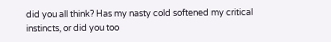did you all think? Has my nasty cold softened my critical instincts, or did you too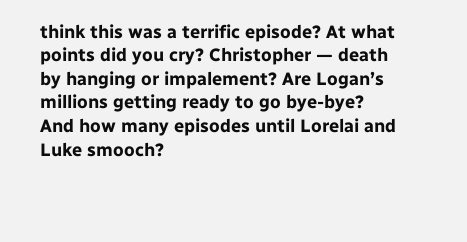think this was a terrific episode? At what points did you cry? Christopher — death by hanging or impalement? Are Logan’s millions getting ready to go bye-bye? And how many episodes until Lorelai and Luke smooch?